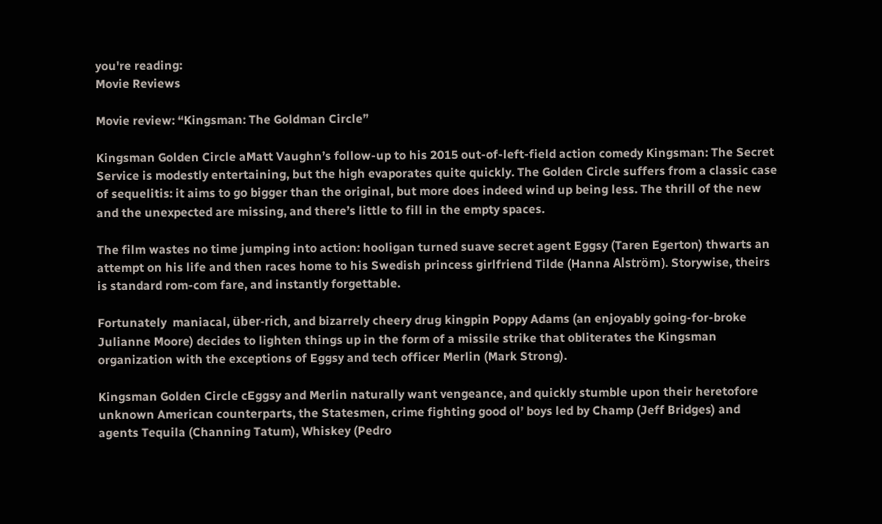you're reading:
Movie Reviews

Movie review: “Kingsman: The Goldman Circle”

Kingsman Golden Circle aMatt Vaughn’s follow-up to his 2015 out-of-left-field action comedy Kingsman: The Secret Service is modestly entertaining, but the high evaporates quite quickly. The Golden Circle suffers from a classic case of sequelitis: it aims to go bigger than the original, but more does indeed wind up being less. The thrill of the new and the unexpected are missing, and there’s little to fill in the empty spaces.

The film wastes no time jumping into action: hooligan turned suave secret agent Eggsy (Taren Egerton) thwarts an attempt on his life and then races home to his Swedish princess girlfriend Tilde (Hanna Alström). Storywise, theirs is standard rom-com fare, and instantly forgettable.

Fortunately  maniacal, über-rich, and bizarrely cheery drug kingpin Poppy Adams (an enjoyably going-for-broke Julianne Moore) decides to lighten things up in the form of a missile strike that obliterates the Kingsman organization with the exceptions of Eggsy and tech officer Merlin (Mark Strong).

Kingsman Golden Circle cEggsy and Merlin naturally want vengeance, and quickly stumble upon their heretofore unknown American counterparts, the Statesmen, crime fighting good ol’ boys led by Champ (Jeff Bridges) and agents Tequila (Channing Tatum), Whiskey (Pedro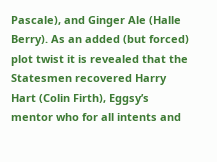Pascale), and Ginger Ale (Halle Berry). As an added (but forced) plot twist it is revealed that the Statesmen recovered Harry Hart (Colin Firth), Eggsy’s mentor who for all intents and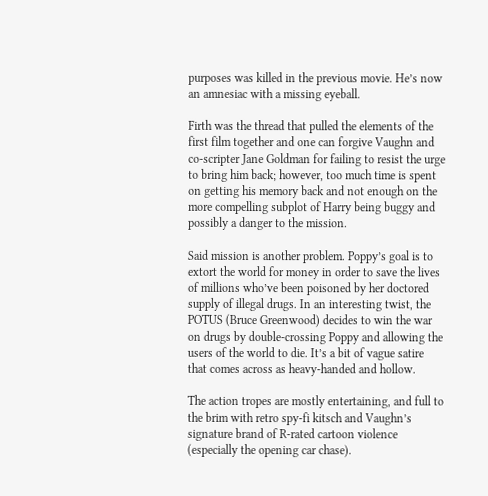purposes was killed in the previous movie. He’s now an amnesiac with a missing eyeball.

Firth was the thread that pulled the elements of the first film together and one can forgive Vaughn and co-scripter Jane Goldman for failing to resist the urge to bring him back; however, too much time is spent on getting his memory back and not enough on the more compelling subplot of Harry being buggy and possibly a danger to the mission.

Said mission is another problem. Poppy’s goal is to extort the world for money in order to save the lives of millions who’ve been poisoned by her doctored supply of illegal drugs. In an interesting twist, the POTUS (Bruce Greenwood) decides to win the war on drugs by double-crossing Poppy and allowing the users of the world to die. It’s a bit of vague satire that comes across as heavy-handed and hollow.

The action tropes are mostly entertaining, and full to the brim with retro spy-fi kitsch and Vaughn’s signature brand of R-rated cartoon violence (especially the opening car chase).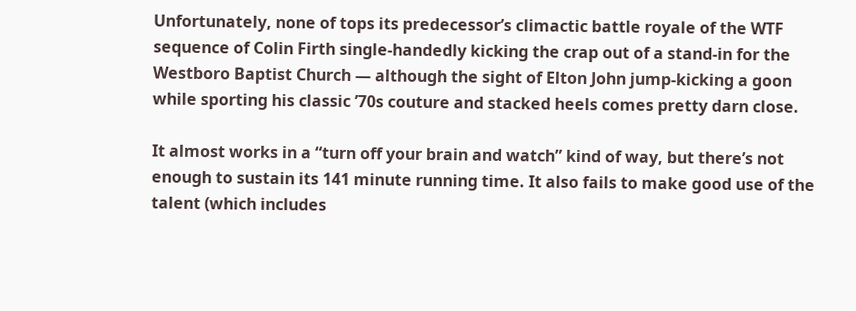Unfortunately, none of tops its predecessor’s climactic battle royale of the WTF sequence of Colin Firth single-handedly kicking the crap out of a stand-in for the Westboro Baptist Church — although the sight of Elton John jump-kicking a goon while sporting his classic ’70s couture and stacked heels comes pretty darn close.

It almost works in a “turn off your brain and watch” kind of way, but there’s not enough to sustain its 141 minute running time. It also fails to make good use of the talent (which includes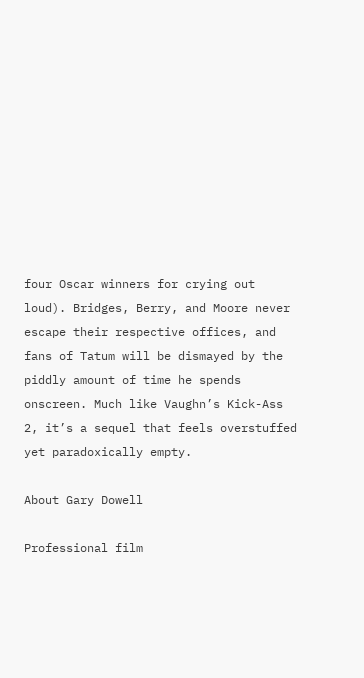four Oscar winners for crying out loud). Bridges, Berry, and Moore never escape their respective offices, and fans of Tatum will be dismayed by the piddly amount of time he spends onscreen. Much like Vaughn’s Kick-Ass 2, it’s a sequel that feels overstuffed yet paradoxically empty.

About Gary Dowell

Professional film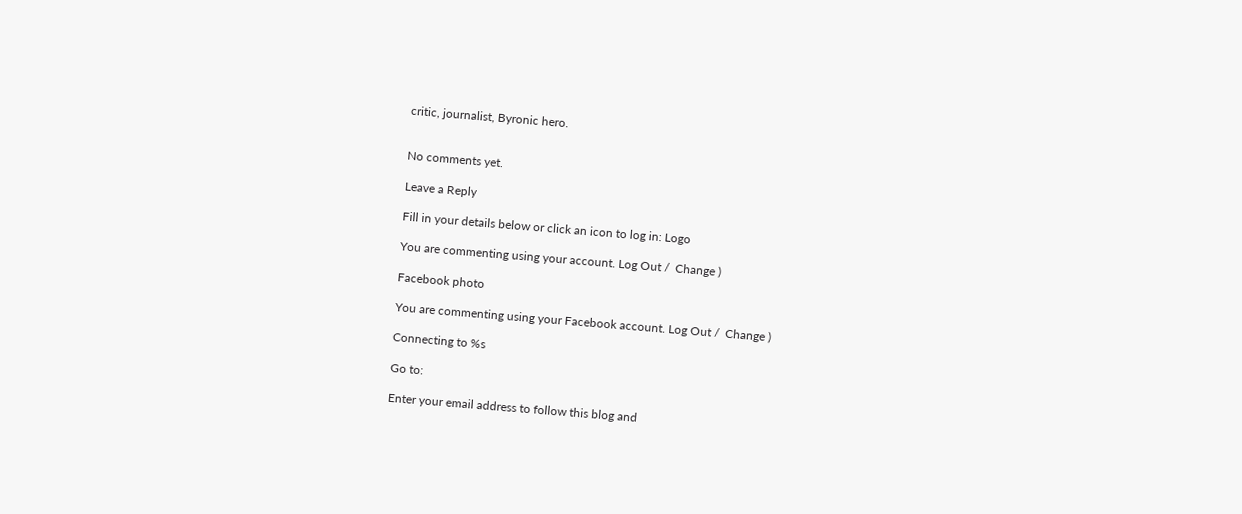critic, journalist, Byronic hero.


No comments yet.

Leave a Reply

Fill in your details below or click an icon to log in: Logo

You are commenting using your account. Log Out /  Change )

Facebook photo

You are commenting using your Facebook account. Log Out /  Change )

Connecting to %s

Go to:

Enter your email address to follow this blog and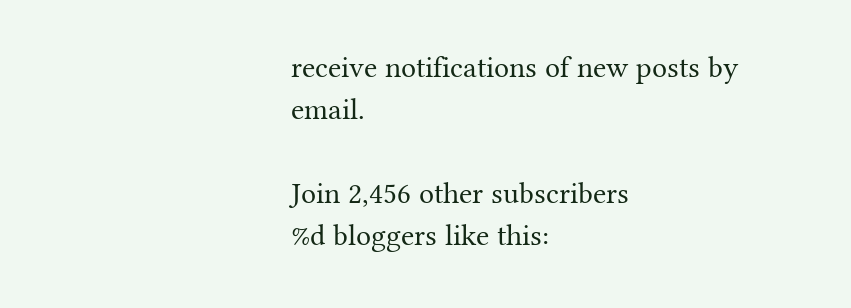receive notifications of new posts by email.

Join 2,456 other subscribers
%d bloggers like this: